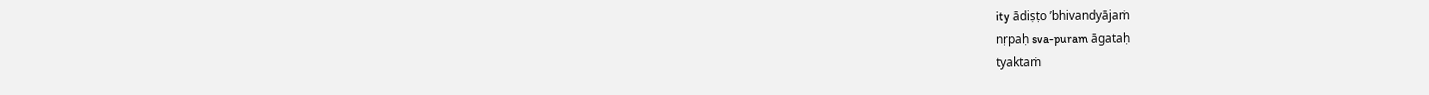ity ādiṣṭo ’bhivandyājaṁ
nṛpaḥ sva-puram āgataḥ
tyaktaṁ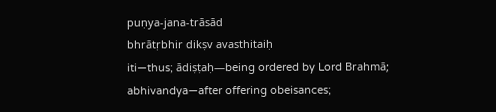puṇya-jana-trāsād
bhrātṛbhir dikṣv avasthitaiḥ
iti—thus; ādiṣṭaḥ—being ordered by Lord Brahmā; abhivandya—after offering obeisances;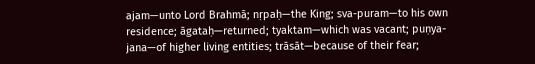ajam—unto Lord Brahmā; nṛpaḥ—the King; sva-puram—to his own residence; āgataḥ—returned; tyaktam—which was vacant; puṇya-jana—of higher living entities; trāsāt—because of their fear;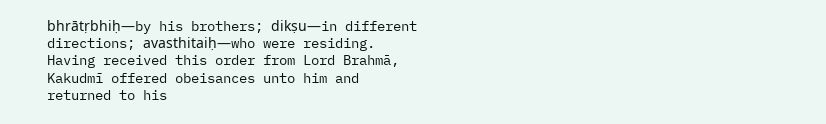bhrātṛbhiḥ—by his brothers; dikṣu—in different directions; avasthitaiḥ—who were residing.
Having received this order from Lord Brahmā, Kakudmī offered obeisances unto him and returned to his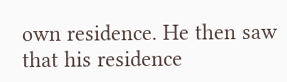own residence. He then saw that his residence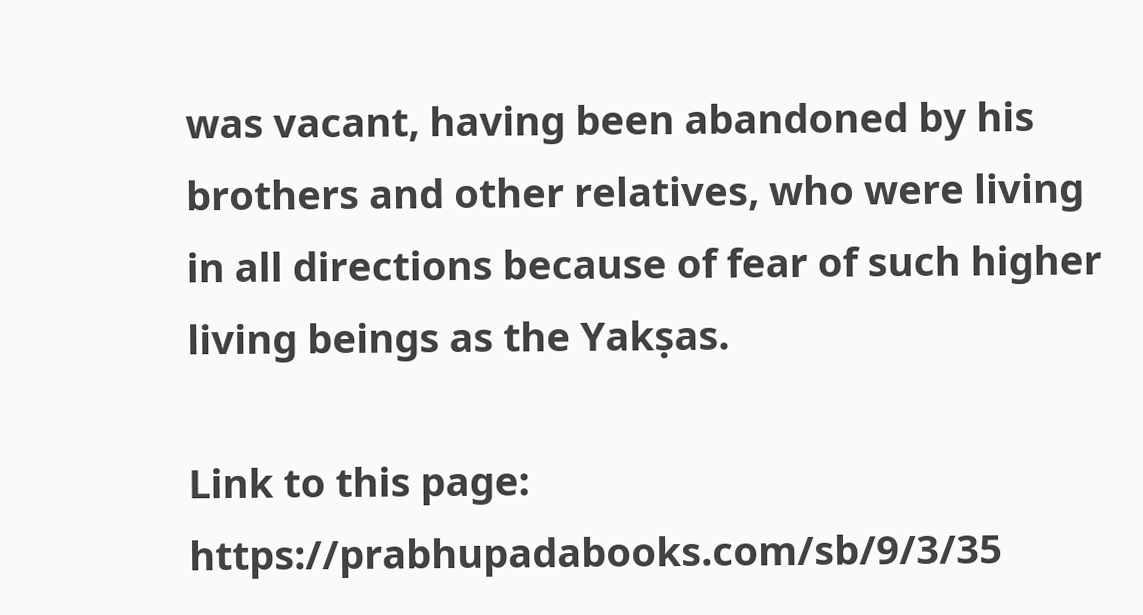was vacant, having been abandoned by his brothers and other relatives, who were living in all directions because of fear of such higher living beings as the Yakṣas.

Link to this page: https://prabhupadabooks.com/sb/9/3/35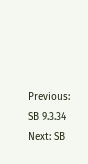Previous: SB 9.3.34     Next: SB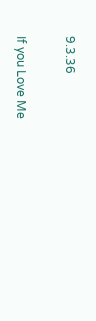9.3.36

If you Love Me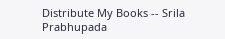Distribute My Books -- Srila Prabhupada